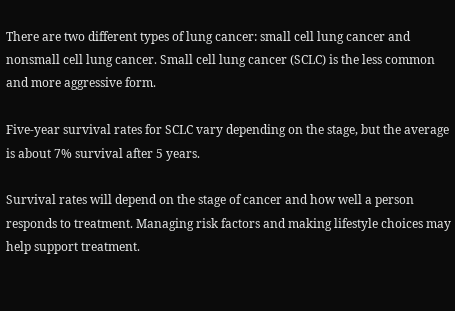There are two different types of lung cancer: small cell lung cancer and nonsmall cell lung cancer. Small cell lung cancer (SCLC) is the less common and more aggressive form.

Five-year survival rates for SCLC vary depending on the stage, but the average is about 7% survival after 5 years.

Survival rates will depend on the stage of cancer and how well a person responds to treatment. Managing risk factors and making lifestyle choices may help support treatment.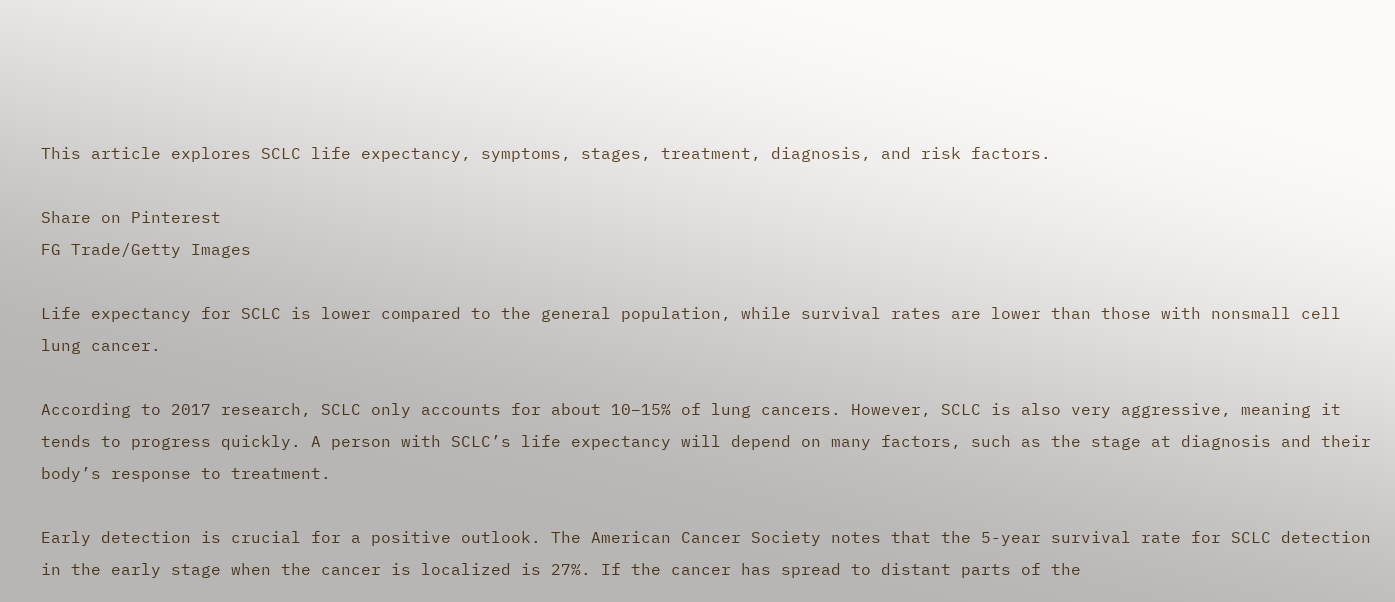This article explores SCLC life expectancy, symptoms, stages, treatment, diagnosis, and risk factors.

Share on Pinterest
FG Trade/Getty Images

Life expectancy for SCLC is lower compared to the general population, while survival rates are lower than those with nonsmall cell lung cancer.

According to 2017 research, SCLC only accounts for about 10–15% of lung cancers. However, SCLC is also very aggressive, meaning it tends to progress quickly. A person with SCLC’s life expectancy will depend on many factors, such as the stage at diagnosis and their body’s response to treatment.

Early detection is crucial for a positive outlook. The American Cancer Society notes that the 5-year survival rate for SCLC detection in the early stage when the cancer is localized is 27%. If the cancer has spread to distant parts of the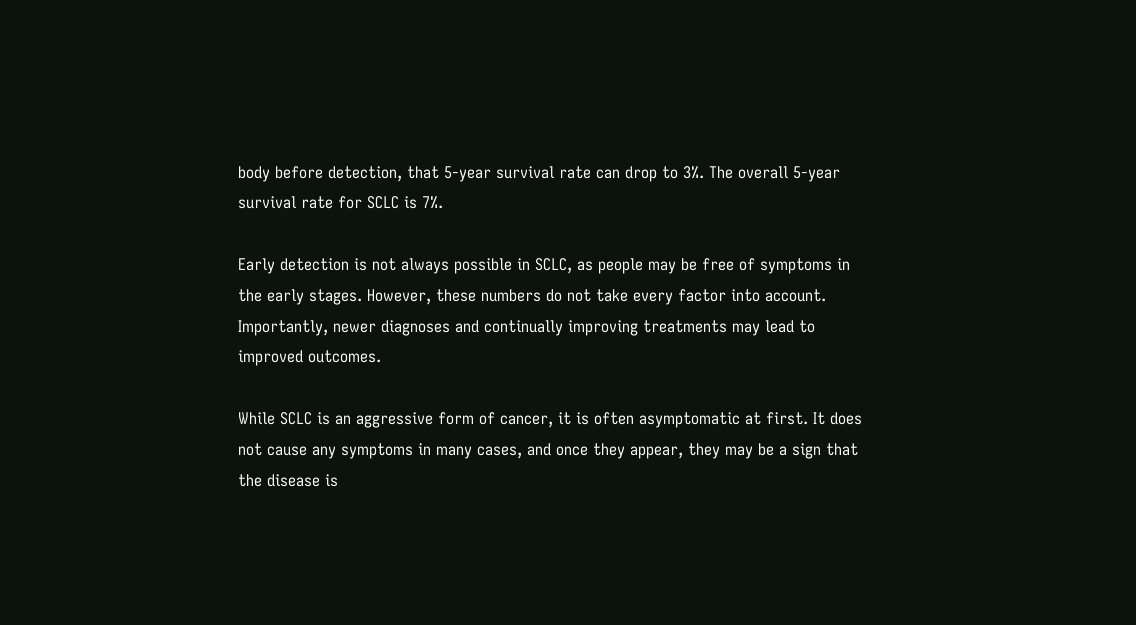body before detection, that 5-year survival rate can drop to 3%. The overall 5-year survival rate for SCLC is 7%.

Early detection is not always possible in SCLC, as people may be free of symptoms in the early stages. However, these numbers do not take every factor into account. Importantly, newer diagnoses and continually improving treatments may lead to improved outcomes.

While SCLC is an aggressive form of cancer, it is often asymptomatic at first. It does not cause any symptoms in many cases, and once they appear, they may be a sign that the disease is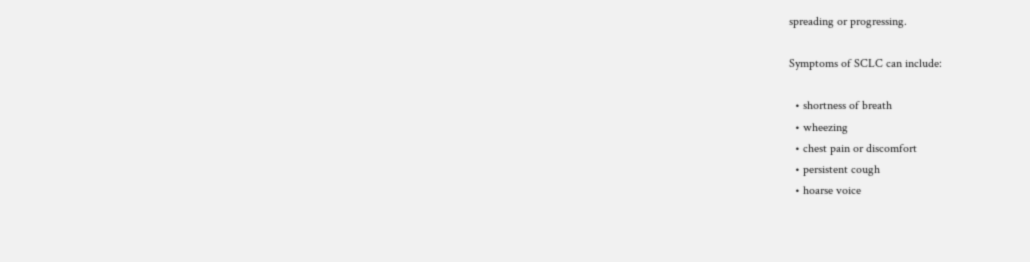spreading or progressing.

Symptoms of SCLC can include:

  • shortness of breath
  • wheezing
  • chest pain or discomfort
  • persistent cough
  • hoarse voice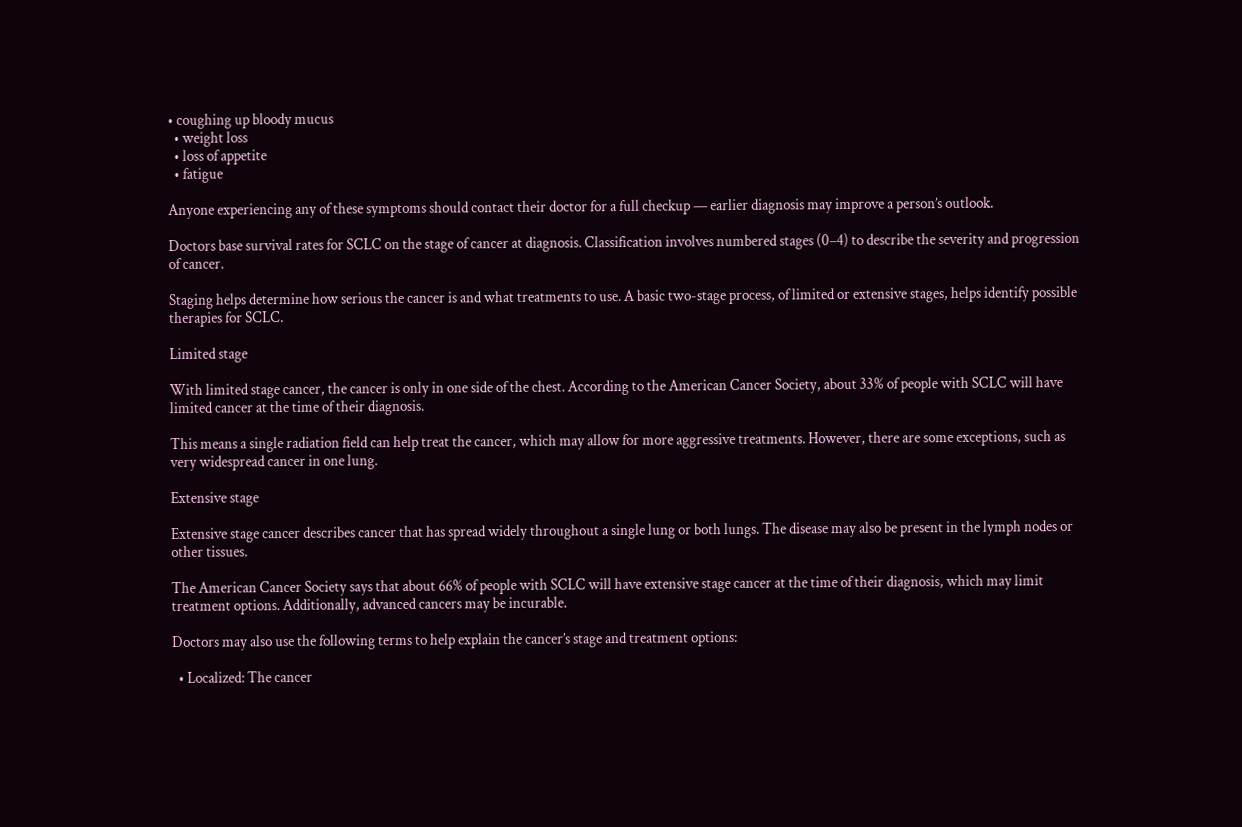• coughing up bloody mucus
  • weight loss
  • loss of appetite
  • fatigue

Anyone experiencing any of these symptoms should contact their doctor for a full checkup — earlier diagnosis may improve a person’s outlook.

Doctors base survival rates for SCLC on the stage of cancer at diagnosis. Classification involves numbered stages (0–4) to describe the severity and progression of cancer.

Staging helps determine how serious the cancer is and what treatments to use. A basic two-stage process, of limited or extensive stages, helps identify possible therapies for SCLC.

Limited stage

With limited stage cancer, the cancer is only in one side of the chest. According to the American Cancer Society, about 33% of people with SCLC will have limited cancer at the time of their diagnosis.

This means a single radiation field can help treat the cancer, which may allow for more aggressive treatments. However, there are some exceptions, such as very widespread cancer in one lung.

Extensive stage

Extensive stage cancer describes cancer that has spread widely throughout a single lung or both lungs. The disease may also be present in the lymph nodes or other tissues.

The American Cancer Society says that about 66% of people with SCLC will have extensive stage cancer at the time of their diagnosis, which may limit treatment options. Additionally, advanced cancers may be incurable.

Doctors may also use the following terms to help explain the cancer’s stage and treatment options:

  • Localized: The cancer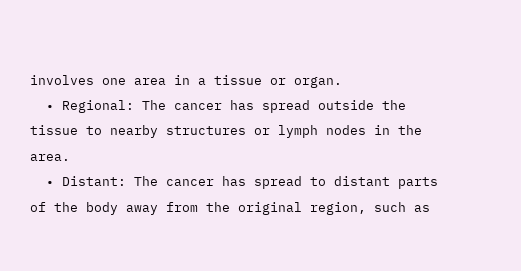involves one area in a tissue or organ.
  • Regional: The cancer has spread outside the tissue to nearby structures or lymph nodes in the area.
  • Distant: The cancer has spread to distant parts of the body away from the original region, such as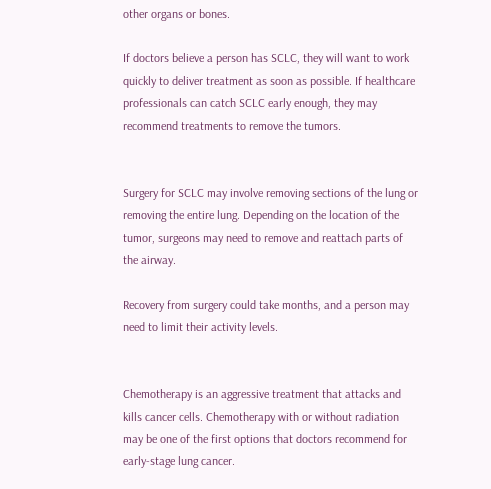other organs or bones.

If doctors believe a person has SCLC, they will want to work quickly to deliver treatment as soon as possible. If healthcare professionals can catch SCLC early enough, they may recommend treatments to remove the tumors.


Surgery for SCLC may involve removing sections of the lung or removing the entire lung. Depending on the location of the tumor, surgeons may need to remove and reattach parts of the airway.

Recovery from surgery could take months, and a person may need to limit their activity levels.


Chemotherapy is an aggressive treatment that attacks and kills cancer cells. Chemotherapy with or without radiation may be one of the first options that doctors recommend for early-stage lung cancer.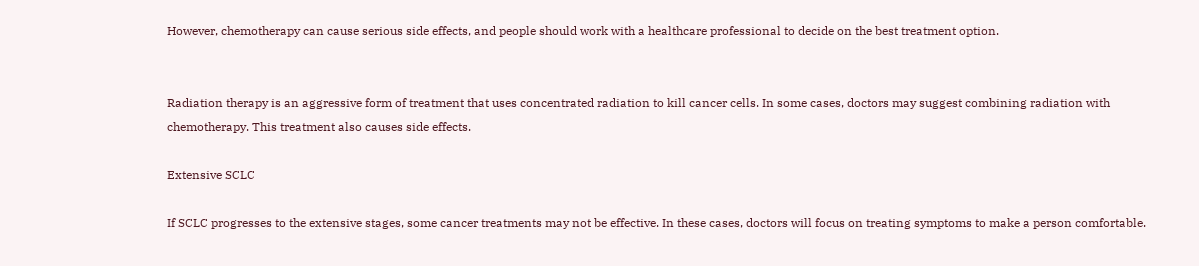However, chemotherapy can cause serious side effects, and people should work with a healthcare professional to decide on the best treatment option.


Radiation therapy is an aggressive form of treatment that uses concentrated radiation to kill cancer cells. In some cases, doctors may suggest combining radiation with chemotherapy. This treatment also causes side effects.

Extensive SCLC

If SCLC progresses to the extensive stages, some cancer treatments may not be effective. In these cases, doctors will focus on treating symptoms to make a person comfortable.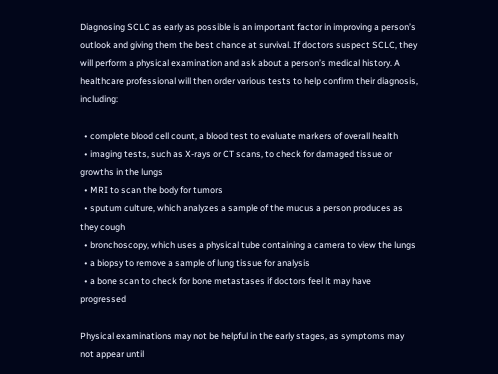Diagnosing SCLC as early as possible is an important factor in improving a person’s outlook and giving them the best chance at survival. If doctors suspect SCLC, they will perform a physical examination and ask about a person’s medical history. A healthcare professional will then order various tests to help confirm their diagnosis, including:

  • complete blood cell count, a blood test to evaluate markers of overall health
  • imaging tests, such as X-rays or CT scans, to check for damaged tissue or growths in the lungs
  • MRI to scan the body for tumors
  • sputum culture, which analyzes a sample of the mucus a person produces as they cough
  • bronchoscopy, which uses a physical tube containing a camera to view the lungs
  • a biopsy to remove a sample of lung tissue for analysis
  • a bone scan to check for bone metastases if doctors feel it may have progressed

Physical examinations may not be helpful in the early stages, as symptoms may not appear until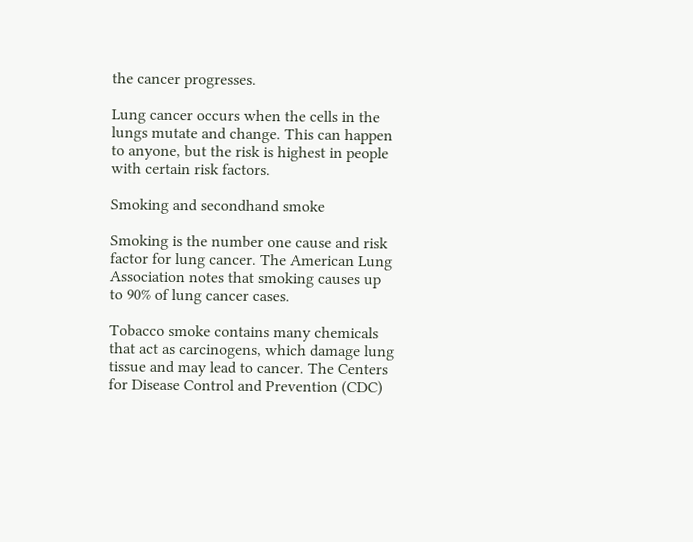the cancer progresses.

Lung cancer occurs when the cells in the lungs mutate and change. This can happen to anyone, but the risk is highest in people with certain risk factors.

Smoking and secondhand smoke

Smoking is the number one cause and risk factor for lung cancer. The American Lung Association notes that smoking causes up to 90% of lung cancer cases.

Tobacco smoke contains many chemicals that act as carcinogens, which damage lung tissue and may lead to cancer. The Centers for Disease Control and Prevention (CDC)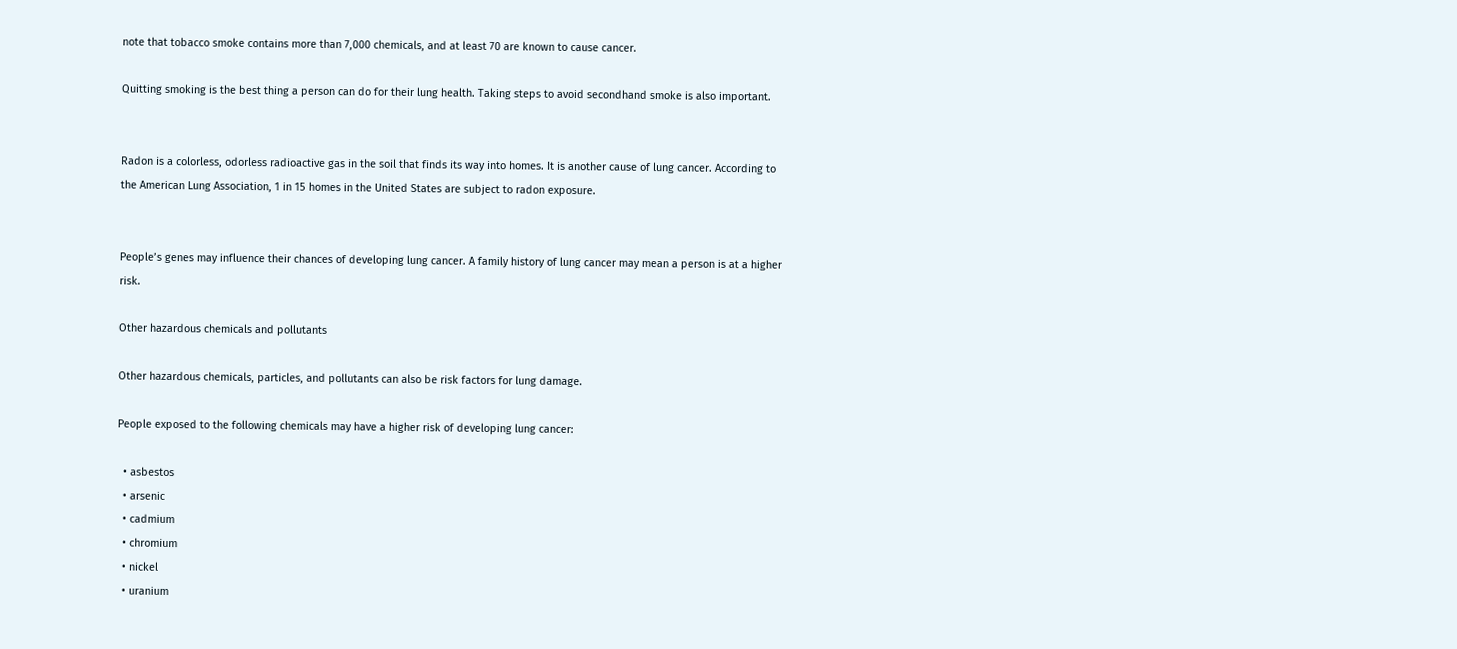note that tobacco smoke contains more than 7,000 chemicals, and at least 70 are known to cause cancer.

Quitting smoking is the best thing a person can do for their lung health. Taking steps to avoid secondhand smoke is also important.


Radon is a colorless, odorless radioactive gas in the soil that finds its way into homes. It is another cause of lung cancer. According to the American Lung Association, 1 in 15 homes in the United States are subject to radon exposure.


People’s genes may influence their chances of developing lung cancer. A family history of lung cancer may mean a person is at a higher risk.

Other hazardous chemicals and pollutants

Other hazardous chemicals, particles, and pollutants can also be risk factors for lung damage.

People exposed to the following chemicals may have a higher risk of developing lung cancer:

  • asbestos
  • arsenic
  • cadmium
  • chromium
  • nickel
  • uranium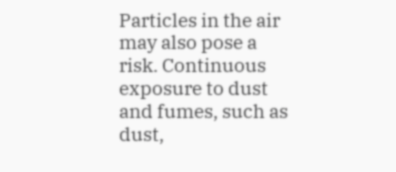Particles in the air may also pose a risk. Continuous exposure to dust and fumes, such as dust,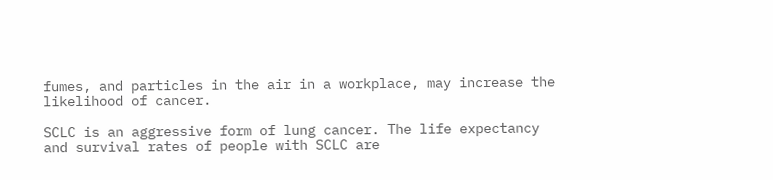fumes, and particles in the air in a workplace, may increase the likelihood of cancer.

SCLC is an aggressive form of lung cancer. The life expectancy and survival rates of people with SCLC are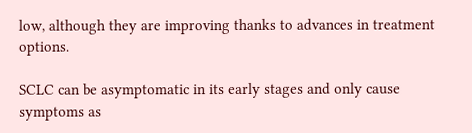low, although they are improving thanks to advances in treatment options.

SCLC can be asymptomatic in its early stages and only cause symptoms as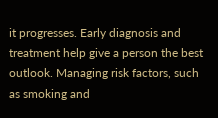it progresses. Early diagnosis and treatment help give a person the best outlook. Managing risk factors, such as smoking and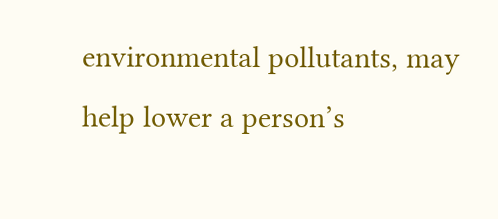environmental pollutants, may help lower a person’s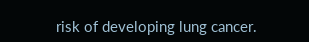risk of developing lung cancer.